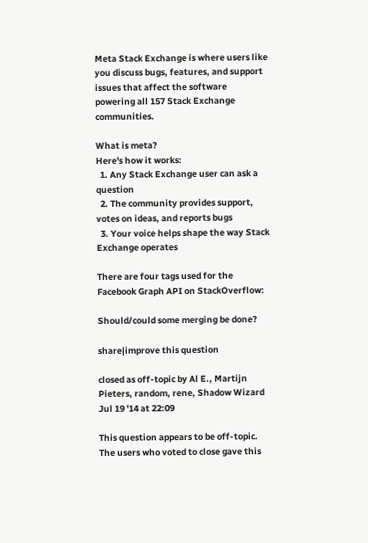Meta Stack Exchange is where users like you discuss bugs, features, and support issues that affect the software powering all 157 Stack Exchange communities.

What is meta?
Here's how it works:
  1. Any Stack Exchange user can ask a question
  2. The community provides support, votes on ideas, and reports bugs
  3. Your voice helps shape the way Stack Exchange operates

There are four tags used for the Facebook Graph API on StackOverflow:

Should/could some merging be done?

share|improve this question

closed as off-topic by Al E., Martijn Pieters, random, rene, Shadow Wizard Jul 19 '14 at 22:09

This question appears to be off-topic. The users who voted to close gave this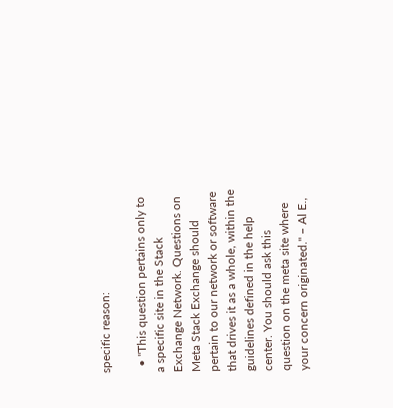specific reason:

  • "This question pertains only to a specific site in the Stack Exchange Network. Questions on Meta Stack Exchange should pertain to our network or software that drives it as a whole, within the guidelines defined in the help center. You should ask this question on the meta site where your concern originated." – Al E.,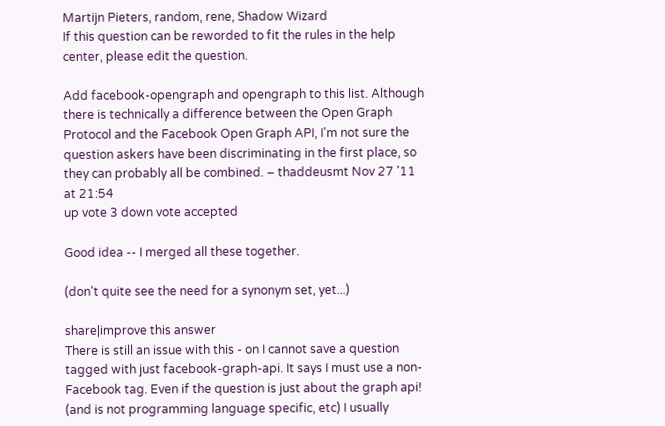Martijn Pieters, random, rene, Shadow Wizard
If this question can be reworded to fit the rules in the help center, please edit the question.

Add facebook-opengraph and opengraph to this list. Although there is technically a difference between the Open Graph Protocol and the Facebook Open Graph API, I'm not sure the question askers have been discriminating in the first place, so they can probably all be combined. – thaddeusmt Nov 27 '11 at 21:54
up vote 3 down vote accepted

Good idea -- I merged all these together.

(don't quite see the need for a synonym set, yet...)

share|improve this answer
There is still an issue with this - on I cannot save a question tagged with just facebook-graph-api. It says I must use a non-Facebook tag. Even if the question is just about the graph api! (and is not programming language specific, etc) I usually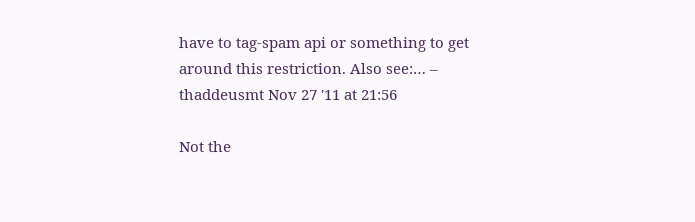have to tag-spam api or something to get around this restriction. Also see:… – thaddeusmt Nov 27 '11 at 21:56

Not the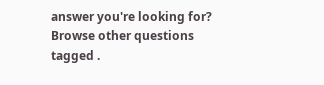answer you're looking for? Browse other questions tagged .